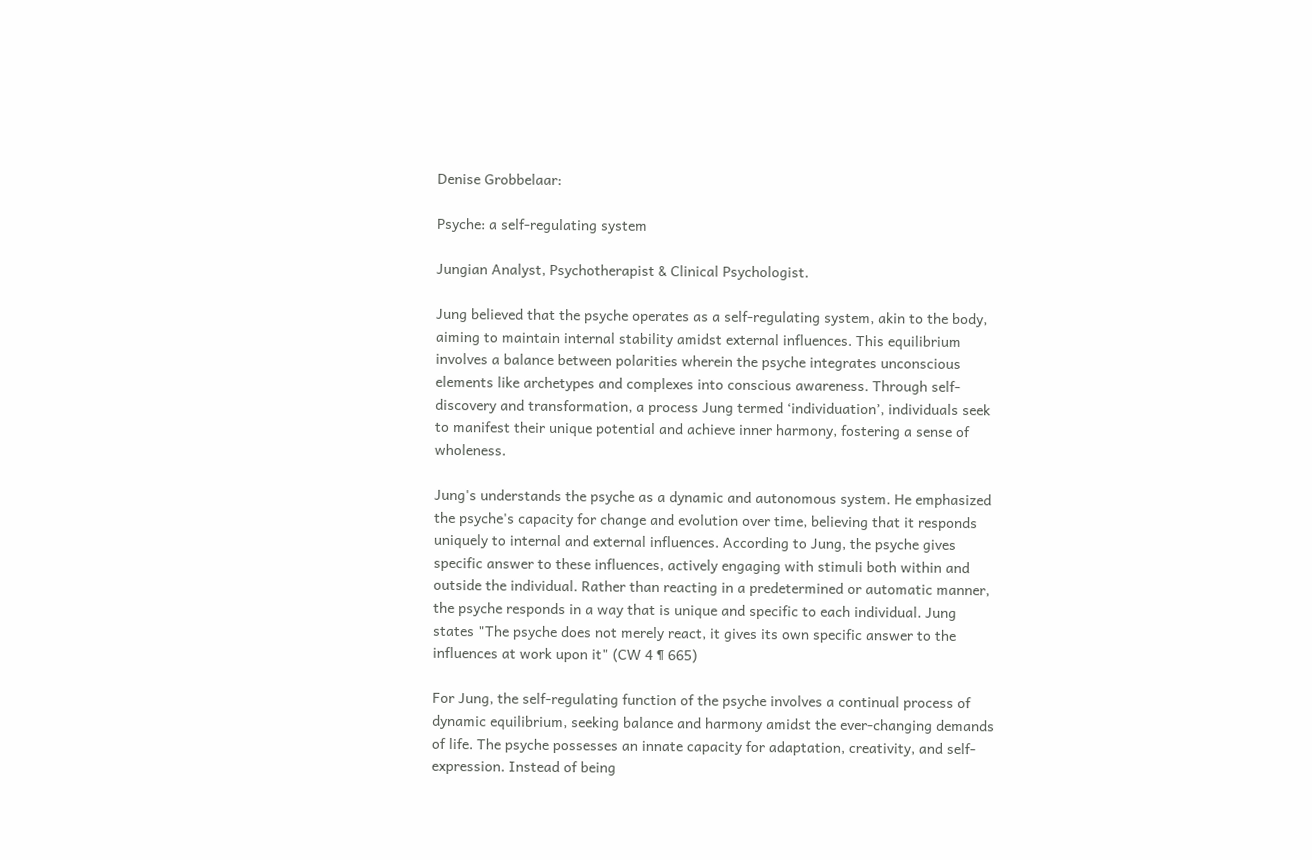Denise Grobbelaar:

Psyche: a self-regulating system

Jungian Analyst, Psychotherapist & Clinical Psychologist.

Jung believed that the psyche operates as a self-regulating system, akin to the body, aiming to maintain internal stability amidst external influences. This equilibrium involves a balance between polarities wherein the psyche integrates unconscious elements like archetypes and complexes into conscious awareness. Through self-discovery and transformation, a process Jung termed ‘individuation’, individuals seek to manifest their unique potential and achieve inner harmony, fostering a sense of wholeness.

Jung's understands the psyche as a dynamic and autonomous system. He emphasized the psyche's capacity for change and evolution over time, believing that it responds uniquely to internal and external influences. According to Jung, the psyche gives specific answer to these influences, actively engaging with stimuli both within and outside the individual. Rather than reacting in a predetermined or automatic manner, the psyche responds in a way that is unique and specific to each individual. Jung states "The psyche does not merely react, it gives its own specific answer to the influences at work upon it" (CW 4 ¶ 665)

For Jung, the self-regulating function of the psyche involves a continual process of dynamic equilibrium, seeking balance and harmony amidst the ever-changing demands of life. The psyche possesses an innate capacity for adaptation, creativity, and self-expression. Instead of being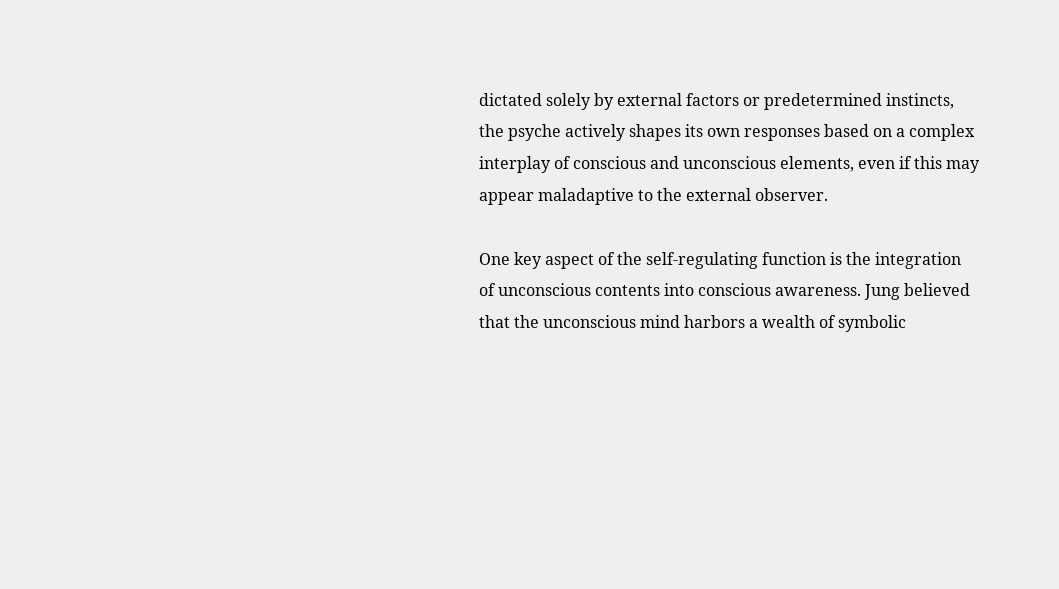dictated solely by external factors or predetermined instincts, the psyche actively shapes its own responses based on a complex interplay of conscious and unconscious elements, even if this may appear maladaptive to the external observer.

One key aspect of the self-regulating function is the integration of unconscious contents into conscious awareness. Jung believed that the unconscious mind harbors a wealth of symbolic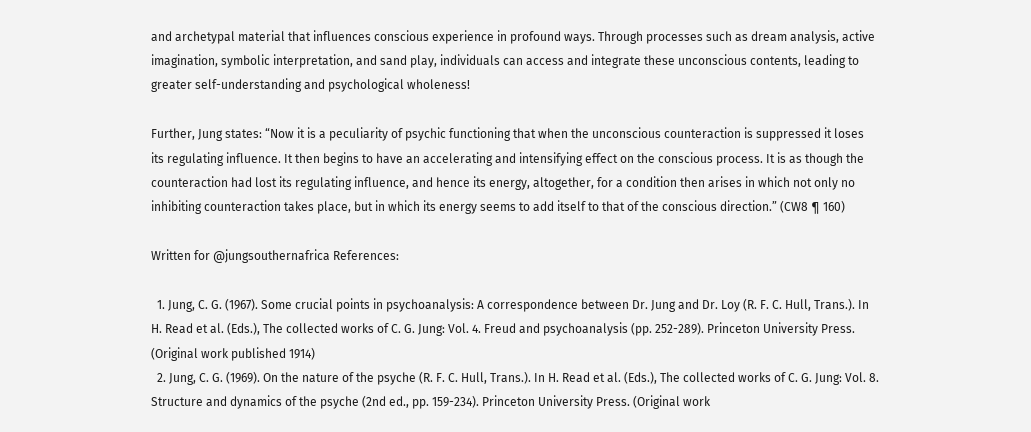and archetypal material that influences conscious experience in profound ways. Through processes such as dream analysis, active imagination, symbolic interpretation, and sand play, individuals can access and integrate these unconscious contents, leading to greater self-understanding and psychological wholeness!

Further, Jung states: “Now it is a peculiarity of psychic functioning that when the unconscious counteraction is suppressed it loses its regulating influence. It then begins to have an accelerating and intensifying effect on the conscious process. It is as though the counteraction had lost its regulating influence, and hence its energy, altogether, for a condition then arises in which not only no inhibiting counteraction takes place, but in which its energy seems to add itself to that of the conscious direction.” (CW8 ¶ 160)

Written for @jungsouthernafrica References:

  1. Jung, C. G. (1967). Some crucial points in psychoanalysis: A correspondence between Dr. Jung and Dr. Loy (R. F. C. Hull, Trans.). In H. Read et al. (Eds.), The collected works of C. G. Jung: Vol. 4. Freud and psychoanalysis (pp. 252-289). Princeton University Press. (Original work published 1914)
  2. Jung, C. G. (1969). On the nature of the psyche (R. F. C. Hull, Trans.). In H. Read et al. (Eds.), The collected works of C. G. Jung: Vol. 8. Structure and dynamics of the psyche (2nd ed., pp. 159-234). Princeton University Press. (Original work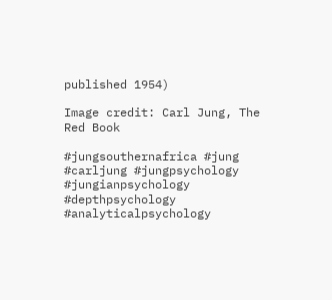published 1954)

Image credit: Carl Jung, The Red Book

#jungsouthernafrica #jung #carljung #jungpsychology #jungianpsychology #depthpsychology #analyticalpsychology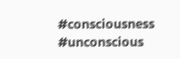#consciousness #unconscious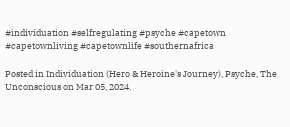#individuation #selfregulating #psyche #capetown #capetownliving #capetownlife #southernafrica

Posted in Individuation (Hero & Heroine's Journey), Psyche, The Unconscious on Mar 05, 2024.